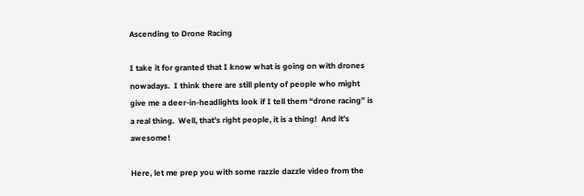Ascending to Drone Racing

I take it for granted that I know what is going on with drones nowadays.  I think there are still plenty of people who might give me a deer-in-headlights look if I tell them “drone racing” is a real thing.  Well, that’s right people, it is a thing!  And it’s awesome!

Here, let me prep you with some razzle dazzle video from the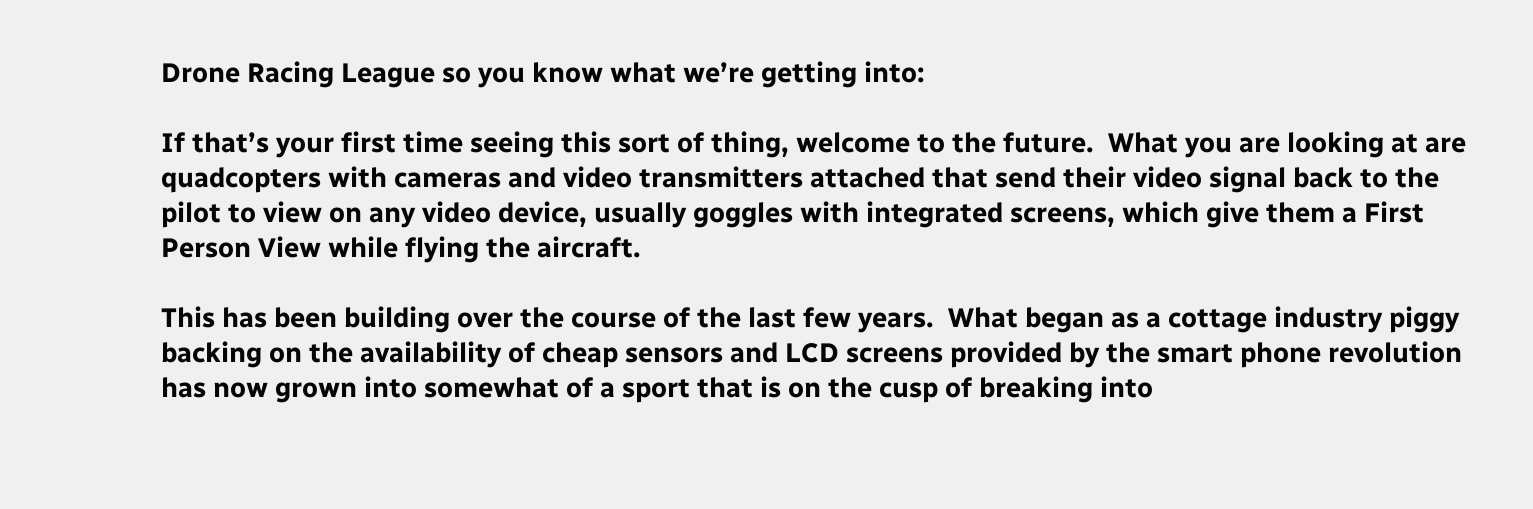Drone Racing League so you know what we’re getting into:

If that’s your first time seeing this sort of thing, welcome to the future.  What you are looking at are quadcopters with cameras and video transmitters attached that send their video signal back to the pilot to view on any video device, usually goggles with integrated screens, which give them a First Person View while flying the aircraft.

This has been building over the course of the last few years.  What began as a cottage industry piggy backing on the availability of cheap sensors and LCD screens provided by the smart phone revolution has now grown into somewhat of a sport that is on the cusp of breaking into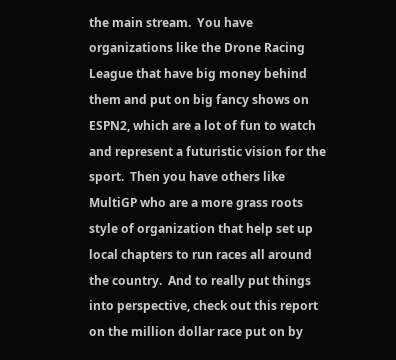the main stream.  You have organizations like the Drone Racing League that have big money behind them and put on big fancy shows on ESPN2, which are a lot of fun to watch and represent a futuristic vision for the sport.  Then you have others like MultiGP who are a more grass roots style of organization that help set up local chapters to run races all around the country.  And to really put things into perspective, check out this report on the million dollar race put on by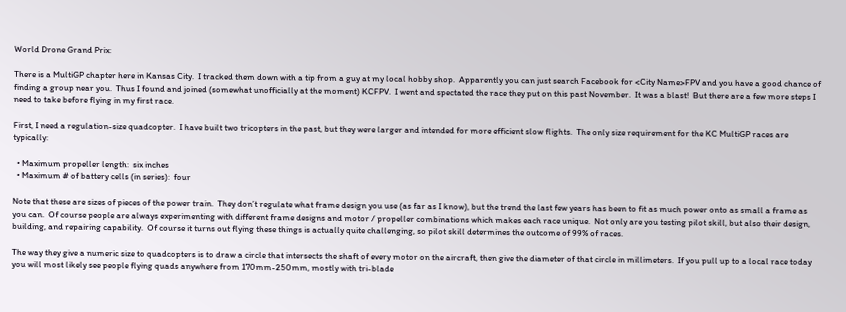World Drone Grand Prix:

There is a MultiGP chapter here in Kansas City.  I tracked them down with a tip from a guy at my local hobby shop.  Apparently you can just search Facebook for <City Name>FPV and you have a good chance of finding a group near you.  Thus I found and joined (somewhat unofficially at the moment) KCFPV.  I went and spectated the race they put on this past November.  It was a blast!  But there are a few more steps I need to take before flying in my first race.

First, I need a regulation-size quadcopter.  I have built two tricopters in the past, but they were larger and intended for more efficient slow flights.  The only size requirement for the KC MultiGP races are typically:

  • Maximum propeller length:  six inches
  • Maximum # of battery cells (in series):  four

Note that these are sizes of pieces of the power train.  They don’t regulate what frame design you use (as far as I know), but the trend the last few years has been to fit as much power onto as small a frame as you can.  Of course people are always experimenting with different frame designs and motor / propeller combinations which makes each race unique.  Not only are you testing pilot skill, but also their design, building, and repairing capability.  Of course it turns out flying these things is actually quite challenging, so pilot skill determines the outcome of 99% of races.

The way they give a numeric size to quadcopters is to draw a circle that intersects the shaft of every motor on the aircraft, then give the diameter of that circle in millimeters.  If you pull up to a local race today you will most likely see people flying quads anywhere from 170mm-250mm, mostly with tri-blade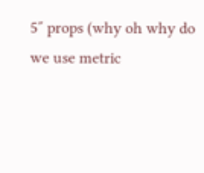5″ props (why oh why do we use metric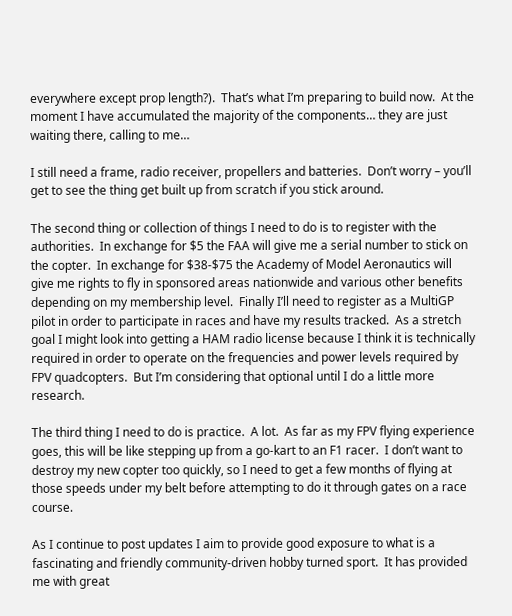everywhere except prop length?).  That’s what I’m preparing to build now.  At the moment I have accumulated the majority of the components… they are just waiting there, calling to me…

I still need a frame, radio receiver, propellers and batteries.  Don’t worry – you’ll get to see the thing get built up from scratch if you stick around.

The second thing or collection of things I need to do is to register with the authorities.  In exchange for $5 the FAA will give me a serial number to stick on the copter.  In exchange for $38-$75 the Academy of Model Aeronautics will give me rights to fly in sponsored areas nationwide and various other benefits depending on my membership level.  Finally I’ll need to register as a MultiGP pilot in order to participate in races and have my results tracked.  As a stretch goal I might look into getting a HAM radio license because I think it is technically required in order to operate on the frequencies and power levels required by FPV quadcopters.  But I’m considering that optional until I do a little more research.

The third thing I need to do is practice.  A lot.  As far as my FPV flying experience goes, this will be like stepping up from a go-kart to an F1 racer.  I don’t want to destroy my new copter too quickly, so I need to get a few months of flying at those speeds under my belt before attempting to do it through gates on a race course.

As I continue to post updates I aim to provide good exposure to what is a fascinating and friendly community-driven hobby turned sport.  It has provided me with great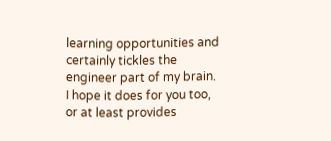learning opportunities and certainly tickles the engineer part of my brain.  I hope it does for you too, or at least provides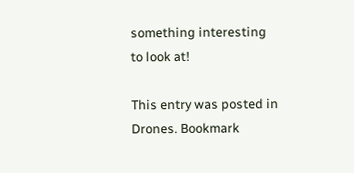something interesting to look at!

This entry was posted in Drones. Bookmark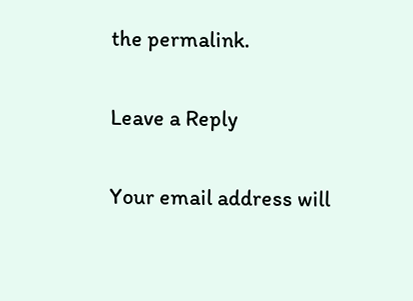the permalink.

Leave a Reply

Your email address will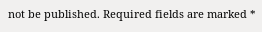not be published. Required fields are marked *